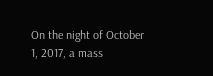On the night of October 1, 2017, a mass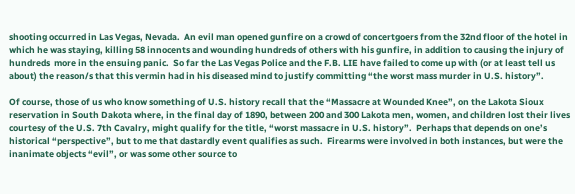shooting occurred in Las Vegas, Nevada.  An evil man opened gunfire on a crowd of concertgoers from the 32nd floor of the hotel in which he was staying, killing 58 innocents and wounding hundreds of others with his gunfire, in addition to causing the injury of hundreds  more in the ensuing panic.  So far the Las Vegas Police and the F.B. LIE have failed to come up with (or at least tell us about) the reason/s that this vermin had in his diseased mind to justify committing “the worst mass murder in U.S. history”.

Of course, those of us who know something of U.S. history recall that the “Massacre at Wounded Knee”, on the Lakota Sioux reservation in South Dakota where, in the final day of 1890, between 200 and 300 Lakota men, women, and children lost their lives courtesy of the U.S. 7th Cavalry, might qualify for the title, “worst massacre in U.S. history”.  Perhaps that depends on one’s historical “perspective”, but to me that dastardly event qualifies as such.  Firearms were involved in both instances, but were the inanimate objects “evil”, or was some other source to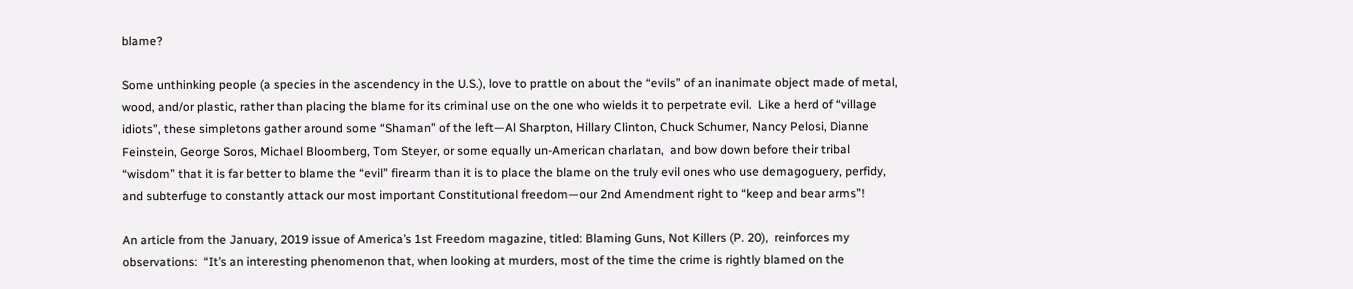blame?

Some unthinking people (a species in the ascendency in the U.S.), love to prattle on about the “evils” of an inanimate object made of metal, wood, and/or plastic, rather than placing the blame for its criminal use on the one who wields it to perpetrate evil.  Like a herd of “village idiots”, these simpletons gather around some “Shaman” of the left—Al Sharpton, Hillary Clinton, Chuck Schumer, Nancy Pelosi, Dianne Feinstein, George Soros, Michael Bloomberg, Tom Steyer, or some equally un-American charlatan,  and bow down before their tribal “wisdom” that it is far better to blame the “evil” firearm than it is to place the blame on the truly evil ones who use demagoguery, perfidy, and subterfuge to constantly attack our most important Constitutional freedom—our 2nd Amendment right to “keep and bear arms”!

An article from the January, 2019 issue of America’s 1st Freedom magazine, titled: Blaming Guns, Not Killers (P. 20),  reinforces my observations:  “It’s an interesting phenomenon that, when looking at murders, most of the time the crime is rightly blamed on the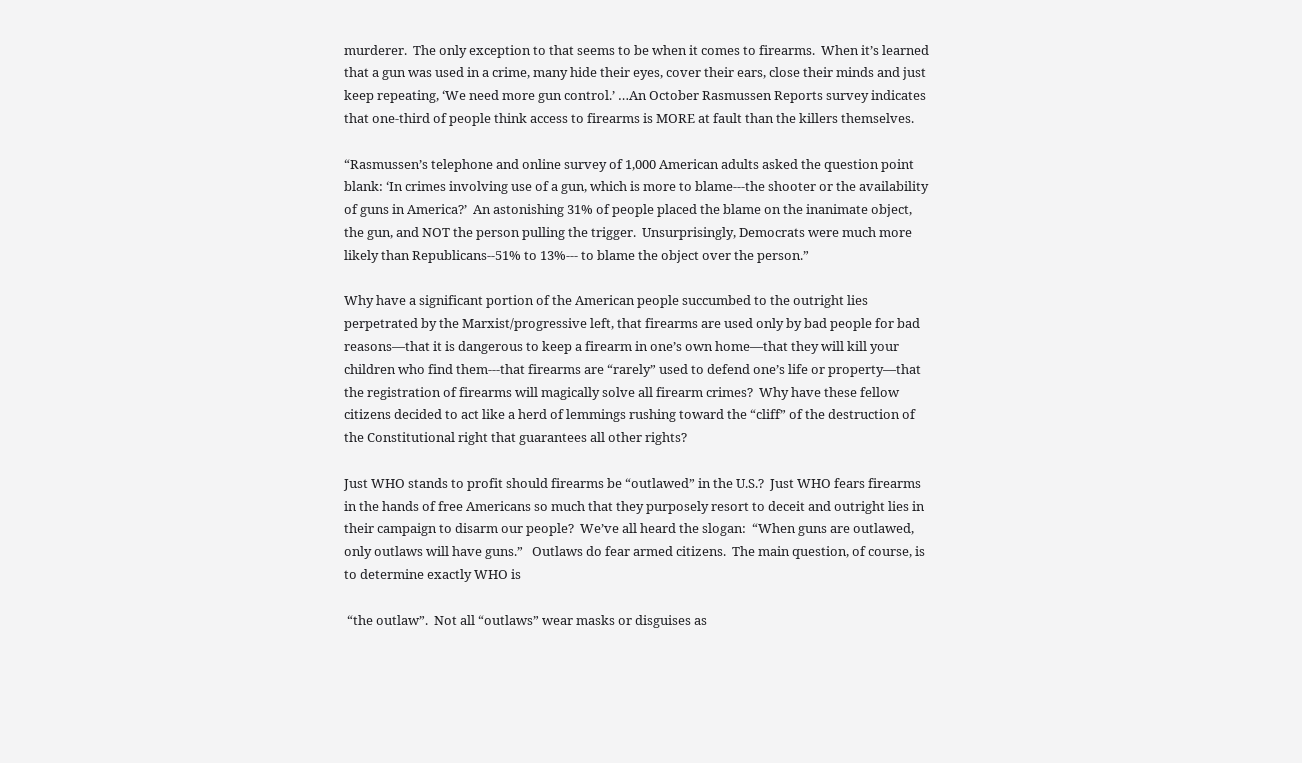murderer.  The only exception to that seems to be when it comes to firearms.  When it’s learned that a gun was used in a crime, many hide their eyes, cover their ears, close their minds and just keep repeating, ‘We need more gun control.’ …An October Rasmussen Reports survey indicates that one-third of people think access to firearms is MORE at fault than the killers themselves.

“Rasmussen’s telephone and online survey of 1,000 American adults asked the question point blank: ‘In crimes involving use of a gun, which is more to blame---the shooter or the availability of guns in America?’  An astonishing 31% of people placed the blame on the inanimate object, the gun, and NOT the person pulling the trigger.  Unsurprisingly, Democrats were much more likely than Republicans--51% to 13%--- to blame the object over the person.”

Why have a significant portion of the American people succumbed to the outright lies perpetrated by the Marxist/progressive left, that firearms are used only by bad people for bad reasons—that it is dangerous to keep a firearm in one’s own home—that they will kill your children who find them---that firearms are “rarely” used to defend one’s life or property—that the registration of firearms will magically solve all firearm crimes?  Why have these fellow citizens decided to act like a herd of lemmings rushing toward the “cliff” of the destruction of the Constitutional right that guarantees all other rights?

Just WHO stands to profit should firearms be “outlawed” in the U.S.?  Just WHO fears firearms in the hands of free Americans so much that they purposely resort to deceit and outright lies in their campaign to disarm our people?  We’ve all heard the slogan:  “When guns are outlawed, only outlaws will have guns.”   Outlaws do fear armed citizens.  The main question, of course, is to determine exactly WHO is

 “the outlaw”.  Not all “outlaws” wear masks or disguises as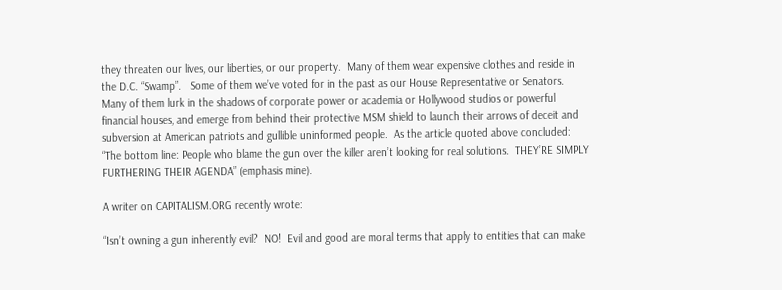they threaten our lives, our liberties, or our property.  Many of them wear expensive clothes and reside in the D.C. “Swamp”.   Some of them we’ve voted for in the past as our House Representative or Senators.  Many of them lurk in the shadows of corporate power or academia or Hollywood studios or powerful financial houses, and emerge from behind their protective MSM shield to launch their arrows of deceit and subversion at American patriots and gullible uninformed people.  As the article quoted above concluded: “The bottom line: People who blame the gun over the killer aren’t looking for real solutions.  THEY’RE SIMPLY FURTHERING THEIR AGENDA” (emphasis mine).

A writer on CAPITALISM.ORG recently wrote:

“Isn’t owning a gun inherently evil?  NO!  Evil and good are moral terms that apply to entities that can make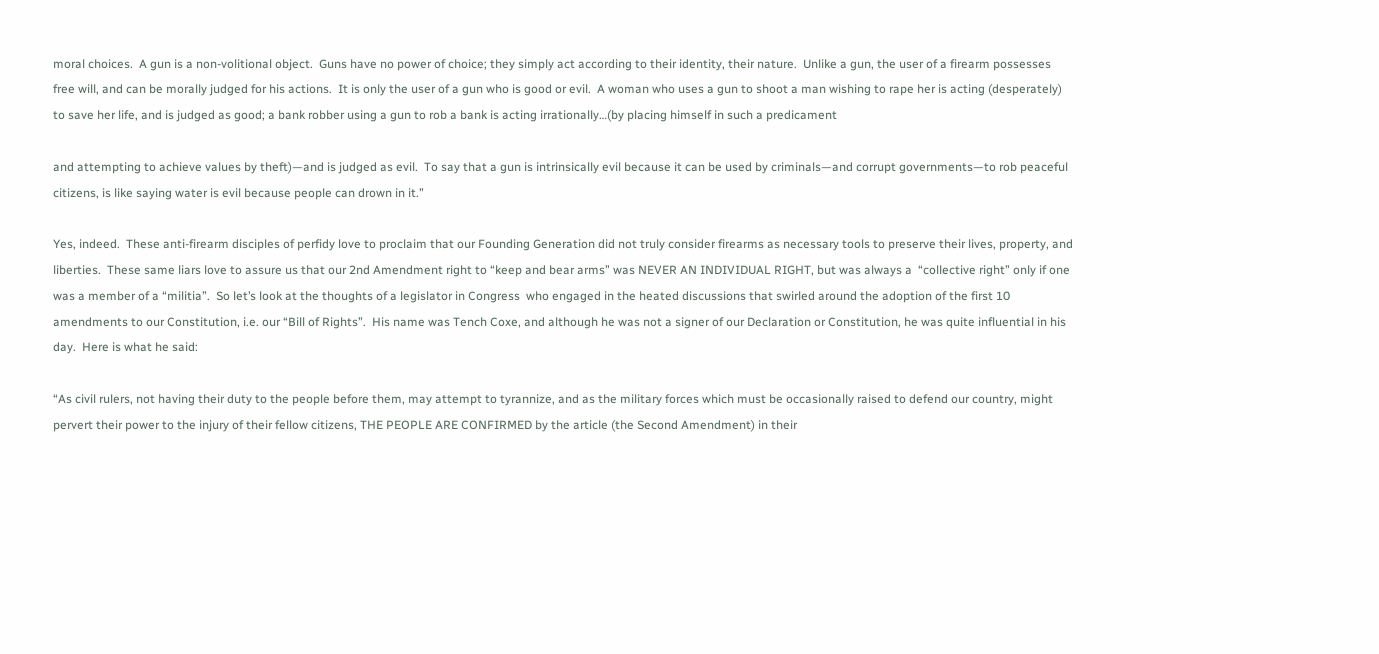moral choices.  A gun is a non-volitional object.  Guns have no power of choice; they simply act according to their identity, their nature.  Unlike a gun, the user of a firearm possesses free will, and can be morally judged for his actions.  It is only the user of a gun who is good or evil.  A woman who uses a gun to shoot a man wishing to rape her is acting (desperately) to save her life, and is judged as good; a bank robber using a gun to rob a bank is acting irrationally…(by placing himself in such a predicament

and attempting to achieve values by theft)—and is judged as evil.  To say that a gun is intrinsically evil because it can be used by criminals—and corrupt governments—to rob peaceful citizens, is like saying water is evil because people can drown in it.”

Yes, indeed.  These anti-firearm disciples of perfidy love to proclaim that our Founding Generation did not truly consider firearms as necessary tools to preserve their lives, property, and liberties.  These same liars love to assure us that our 2nd Amendment right to “keep and bear arms” was NEVER AN INDIVIDUAL RIGHT, but was always a  “collective right” only if one was a member of a “militia”.  So let’s look at the thoughts of a legislator in Congress  who engaged in the heated discussions that swirled around the adoption of the first 10 amendments to our Constitution, i.e. our “Bill of Rights”.  His name was Tench Coxe, and although he was not a signer of our Declaration or Constitution, he was quite influential in his day.  Here is what he said:

“As civil rulers, not having their duty to the people before them, may attempt to tyrannize, and as the military forces which must be occasionally raised to defend our country, might pervert their power to the injury of their fellow citizens, THE PEOPLE ARE CONFIRMED by the article (the Second Amendment) in their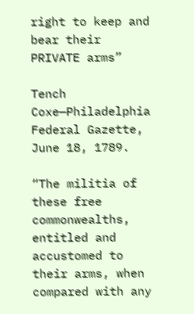right to keep and bear their PRIVATE arms”

Tench Coxe—Philadelphia Federal Gazette, June 18, 1789.

“The militia of these free commonwealths, entitled and accustomed to their arms, when compared with any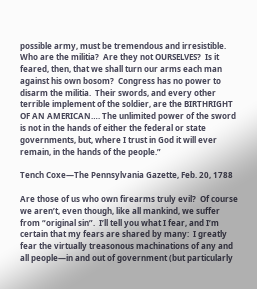possible army, must be tremendous and irresistible.  Who are the militia?  Are they not OURSELVES?  Is it feared, then, that we shall turn our arms each man against his own bosom?  Congress has no power to disarm the militia.  Their swords, and every other terrible implement of the soldier, are the BIRTHRIGHT OF AN AMERICAN…. The unlimited power of the sword is not in the hands of either the federal or state governments, but, where I trust in God it will ever remain, in the hands of the people.”

Tench Coxe—The Pennsylvania Gazette, Feb. 20, 1788

Are those of us who own firearms truly evil?  Of course we aren’t, even though, like all mankind, we suffer from “original sin”.  I’ll tell you what I fear, and I’m certain that my fears are shared by many:  I greatly fear the virtually treasonous machinations of any and all people—in and out of government (but particularly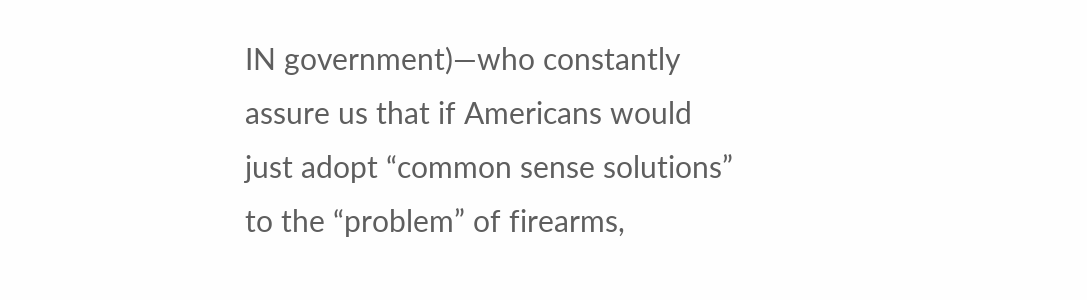IN government)—who constantly assure us that if Americans would just adopt “common sense solutions” to the “problem” of firearms,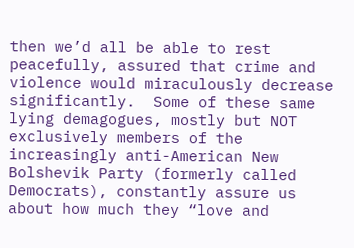then we’d all be able to rest peacefully, assured that crime and violence would miraculously decrease significantly.  Some of these same lying demagogues, mostly but NOT exclusively members of the increasingly anti-American New Bolshevik Party (formerly called Democrats), constantly assure us about how much they “love and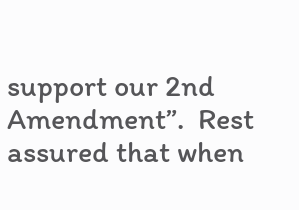support our 2nd Amendment”.  Rest assured that when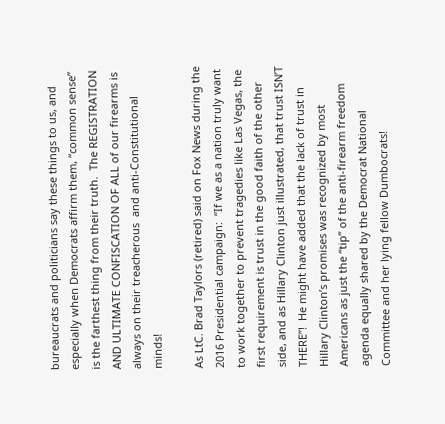bureaucrats and politicians say these things to us, and especially when Democrats affirm them, “common sense” is the farthest thing from their truth.  The REGISTRATION AND ULTIMATE CONFISCATION OF ALL of our firearms is always on their treacherous  and anti-Constitutional minds!

As LtC. Brad Taylors (retired) said on Fox News during the 2016 Presidential campaign:  “If we as a nation truly want to work together to prevent tragedies like Las Vegas, the first requirement is trust in the good faith of the other side, and as Hillary Clinton just illustrated, that trust ISN’T THERE”!  He might have added that the lack of trust in Hillary Clinton’s promises was recognized by most Americans as just the “tip” of the anti-firearm freedom agenda equally shared by the Democrat National Committee and her lying fellow Dumbocrats!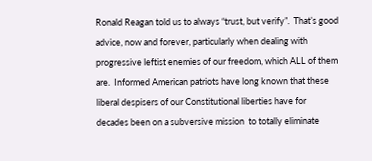Ronald Reagan told us to always “trust, but verify”.  That’s good advice, now and forever, particularly when dealing with progressive leftist enemies of our freedom, which ALL of them are.  Informed American patriots have long known that these liberal despisers of our Constitutional liberties have for decades been on a subversive mission  to totally eliminate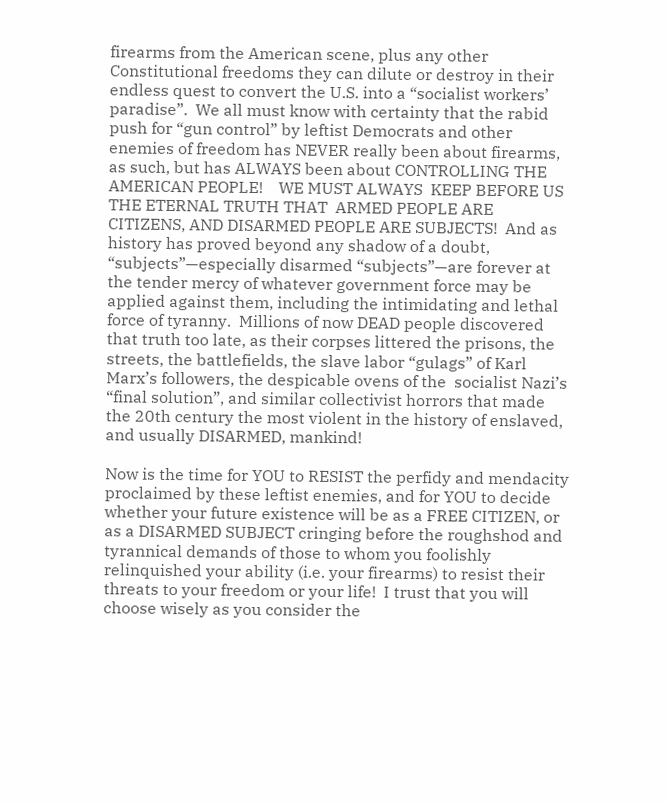firearms from the American scene, plus any other Constitutional freedoms they can dilute or destroy in their endless quest to convert the U.S. into a “socialist workers’ paradise”.  We all must know with certainty that the rabid push for “gun control” by leftist Democrats and other enemies of freedom has NEVER really been about firearms, as such, but has ALWAYS been about CONTROLLING THE AMERICAN PEOPLE!    WE MUST ALWAYS  KEEP BEFORE US THE ETERNAL TRUTH THAT  ARMED PEOPLE ARE CITIZENS, AND DISARMED PEOPLE ARE SUBJECTS!  And as history has proved beyond any shadow of a doubt, “subjects”—especially disarmed “subjects”—are forever at the tender mercy of whatever government force may be applied against them, including the intimidating and lethal force of tyranny.  Millions of now DEAD people discovered that truth too late, as their corpses littered the prisons, the streets, the battlefields, the slave labor “gulags” of Karl Marx’s followers, the despicable ovens of the  socialist Nazi’s “final solution”, and similar collectivist horrors that made the 20th century the most violent in the history of enslaved, and usually DISARMED, mankind!

Now is the time for YOU to RESIST the perfidy and mendacity  proclaimed by these leftist enemies, and for YOU to decide whether your future existence will be as a FREE CITIZEN, or as a DISARMED SUBJECT cringing before the roughshod and tyrannical demands of those to whom you foolishly relinquished your ability (i.e. your firearms) to resist their threats to your freedom or your life!  I trust that you will choose wisely as you consider the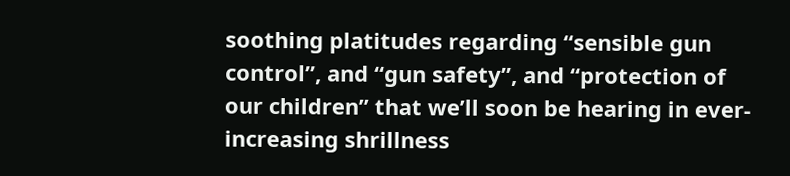soothing platitudes regarding “sensible gun control”, and “gun safety”, and “protection of our children” that we’ll soon be hearing in ever-increasing shrillness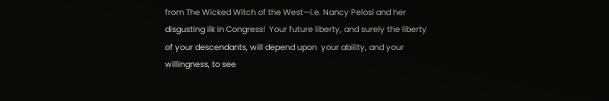from The Wicked Witch of the West—i.e. Nancy Pelosi and her disgusting ilk in Congress!  Your future liberty, and surely the liberty of your descendants, will depend upon  your ability, and your willingness, to see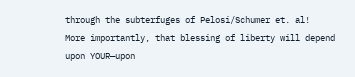through the subterfuges of Pelosi/Schumer et. al!  More importantly, that blessing of liberty will depend upon YOUR—upon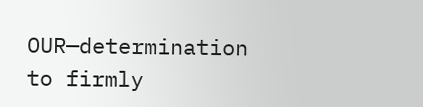OUR—determination to firmly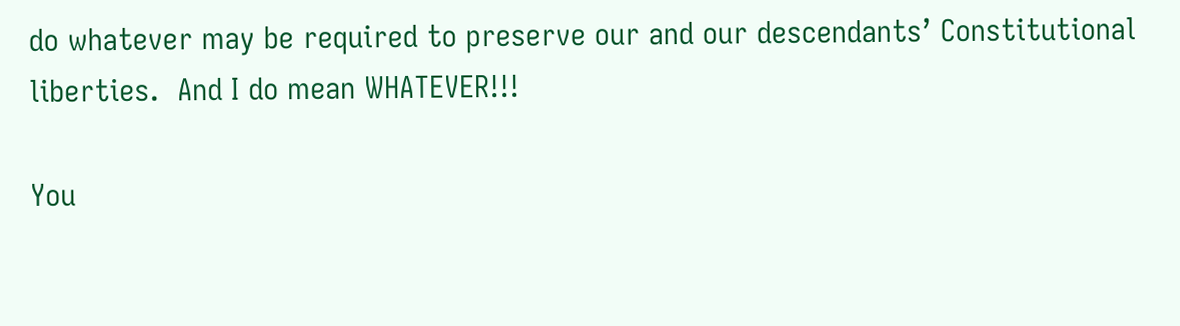do whatever may be required to preserve our and our descendants’ Constitutional liberties.  And I do mean WHATEVER!!!

You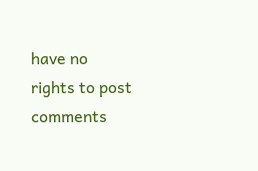have no rights to post comments